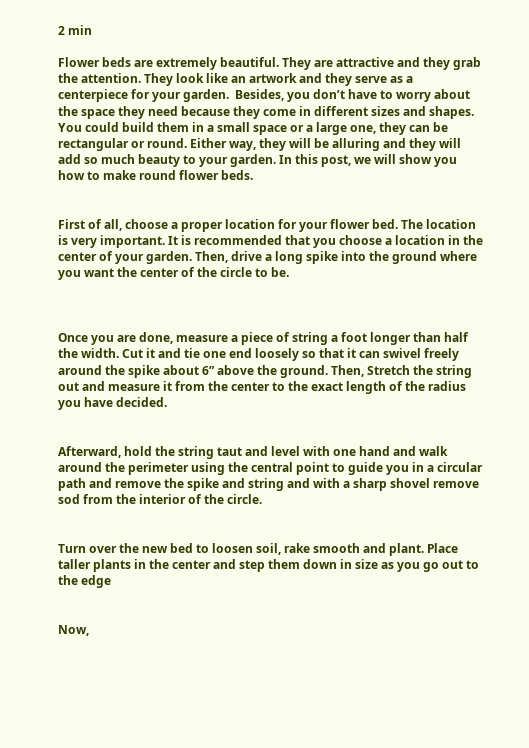2 min

Flower beds are extremely beautiful. They are attractive and they grab the attention. They look like an artwork and they serve as a centerpiece for your garden.  Besides, you don’t have to worry about the space they need because they come in different sizes and shapes. You could build them in a small space or a large one, they can be rectangular or round. Either way, they will be alluring and they will add so much beauty to your garden. In this post, we will show you how to make round flower beds.


First of all, choose a proper location for your flower bed. The location is very important. It is recommended that you choose a location in the center of your garden. Then, drive a long spike into the ground where you want the center of the circle to be.



Once you are done, measure a piece of string a foot longer than half the width. Cut it and tie one end loosely so that it can swivel freely around the spike about 6” above the ground. Then, Stretch the string out and measure it from the center to the exact length of the radius you have decided.


Afterward, hold the string taut and level with one hand and walk around the perimeter using the central point to guide you in a circular path and remove the spike and string and with a sharp shovel remove sod from the interior of the circle.


Turn over the new bed to loosen soil, rake smooth and plant. Place taller plants in the center and step them down in size as you go out to the edge


Now,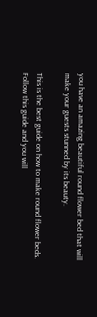you have an amazing beautiful round flower bed that will make your guests stunned by its beauty.

This is the best guide on how to make round flower beds. Follow this guide and you will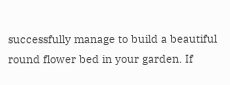successfully manage to build a beautiful round flower bed in your garden. If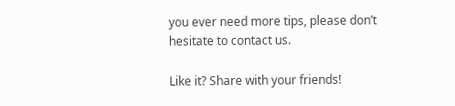you ever need more tips, please don’t hesitate to contact us.

Like it? Share with your friends!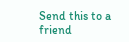Send this to a friend